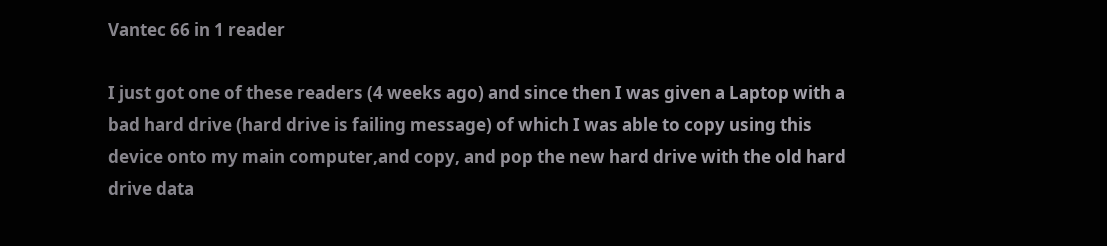Vantec 66 in 1 reader

I just got one of these readers (4 weeks ago) and since then I was given a Laptop with a bad hard drive (hard drive is failing message) of which I was able to copy using this device onto my main computer,and copy, and pop the new hard drive with the old hard drive data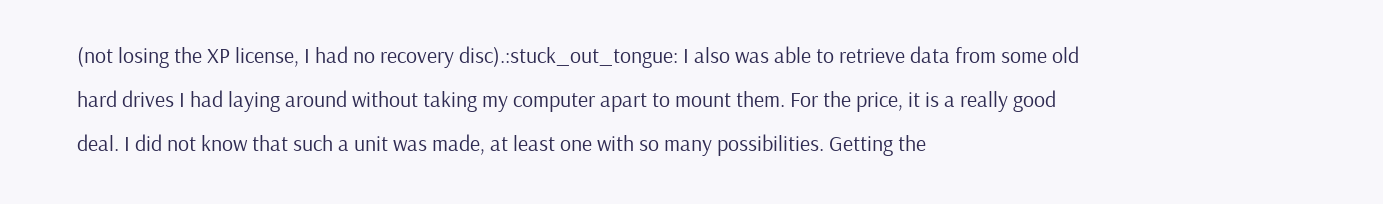(not losing the XP license, I had no recovery disc).:stuck_out_tongue: I also was able to retrieve data from some old hard drives I had laying around without taking my computer apart to mount them. For the price, it is a really good deal. I did not know that such a unit was made, at least one with so many possibilities. Getting the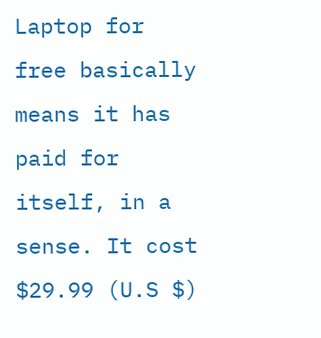Laptop for free basically means it has paid for itself, in a sense. It cost $29.99 (U.S $)